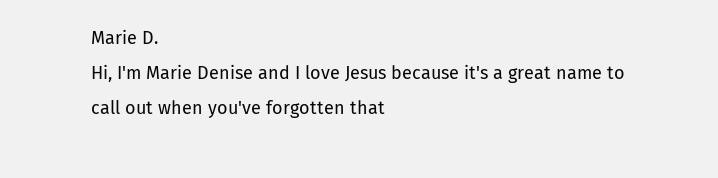Marie D.
Hi, I'm Marie Denise and I love Jesus because it's a great name to call out when you've forgotten that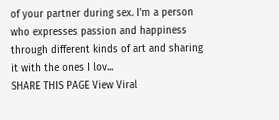of your partner during sex. I'm a person who expresses passion and happiness through different kinds of art and sharing it with the ones I lov...
SHARE THIS PAGE View Viral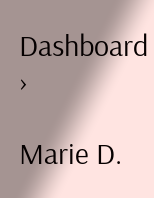Dashboard ›

Marie D.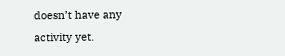doesn’t have any activity yet.